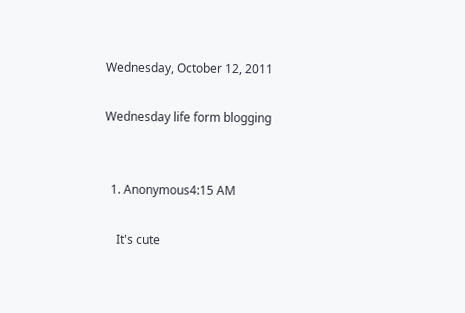Wednesday, October 12, 2011

Wednesday life form blogging


  1. Anonymous4:15 AM

    It's cute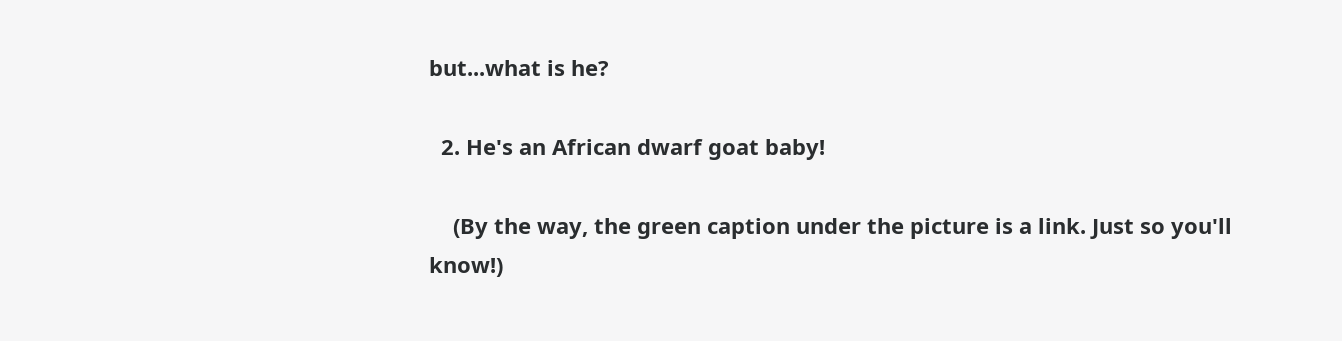but...what is he?

  2. He's an African dwarf goat baby!

    (By the way, the green caption under the picture is a link. Just so you'll know!)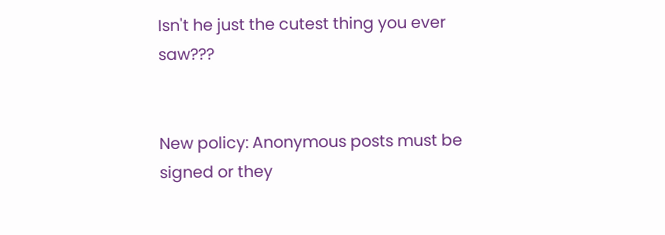Isn't he just the cutest thing you ever saw???


New policy: Anonymous posts must be signed or they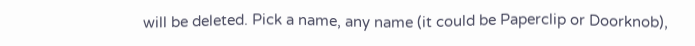will be deleted. Pick a name, any name (it could be Paperclip or Doorknob),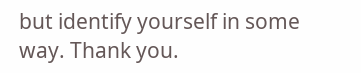but identify yourself in some way. Thank you.